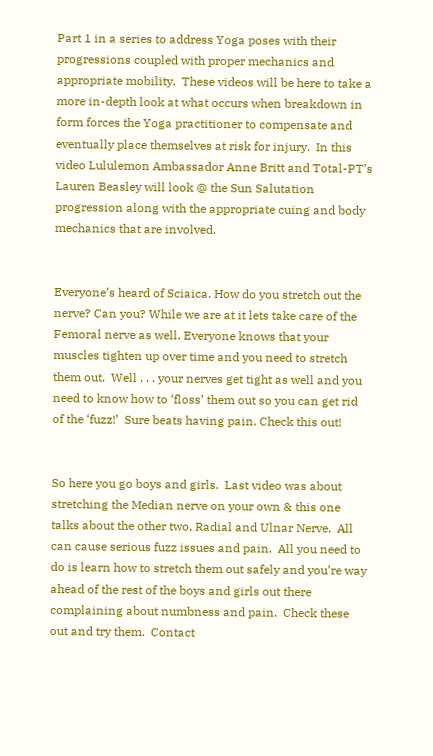Part 1 in a series to address Yoga poses with their progressions coupled with proper mechanics and appropriate mobility.  These videos will be here to take a more in-depth look at what occurs when breakdown in form forces the Yoga practitioner to compensate and eventually place themselves at risk for injury.  In this video Lululemon Ambassador Anne Britt and Total-PT’s Lauren Beasley will look @ the Sun Salutation  progression along with the appropriate cuing and body mechanics that are involved.


Everyone’s heard of Sciaica. How do you stretch out the nerve? Can you? While we are at it lets take care of the Femoral nerve as well. Everyone knows that your muscles tighten up over time and you need to stretch them out.  Well . . . your nerves get tight as well and you need to know how to ‘floss’ them out so you can get rid of the ‘fuzz!’  Sure beats having pain. Check this out!


So here you go boys and girls.  Last video was about stretching the Median nerve on your own & this one talks about the other two, Radial and Ulnar Nerve.  All can cause serious fuzz issues and pain.  All you need to do is learn how to stretch them out safely and you’re way ahead of the rest of the boys and girls out there complaining about numbness and pain.  Check these out and try them.  Contact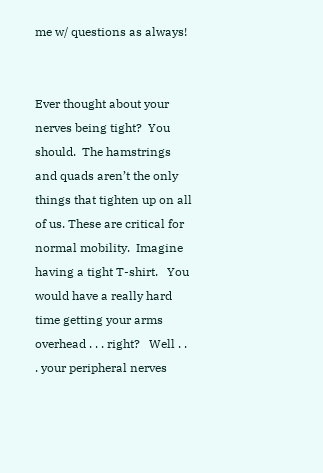me w/ questions as always!


Ever thought about your nerves being tight?  You should.  The hamstrings and quads aren’t the only things that tighten up on all of us. These are critical for normal mobility.  Imagine having a tight T-shirt.   You would have a really hard time getting your arms overhead . . . right?   Well . . . your peripheral nerves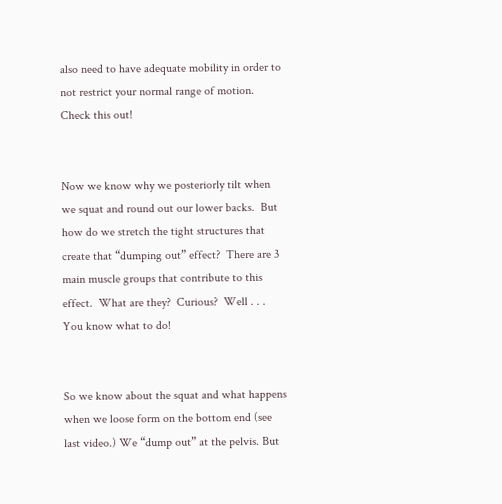also need to have adequate mobility in order to not restrict your normal range of motion.  Check this out!


Now we know why we posteriorly tilt when we squat and round out our lower backs.  But how do we stretch the tight structures that create that “dumping out” effect?  There are 3 main muscle groups that contribute to this effect.  What are they?  Curious?  Well . . . You know what to do!


So we know about the squat and what happens when we loose form on the bottom end (see last video.) We “dump out” at the pelvis. But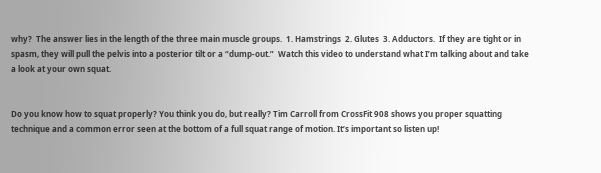why?  The answer lies in the length of the three main muscle groups.  1. Hamstrings  2. Glutes  3. Adductors.  If they are tight or in spasm, they will pull the pelvis into a posterior tilt or a “dump-out.”  Watch this video to understand what I’m talking about and take a look at your own squat.


Do you know how to squat properly? You think you do, but really? Tim Carroll from CrossFit 908 shows you proper squatting technique and a common error seen at the bottom of a full squat range of motion. It’s important so listen up!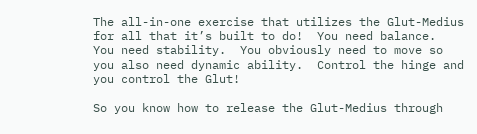The all-in-one exercise that utilizes the Glut-Medius for all that it’s built to do!  You need balance.  You need stability.  You obviously need to move so you also need dynamic ability.  Control the hinge and you control the Glut!

So you know how to release the Glut-Medius through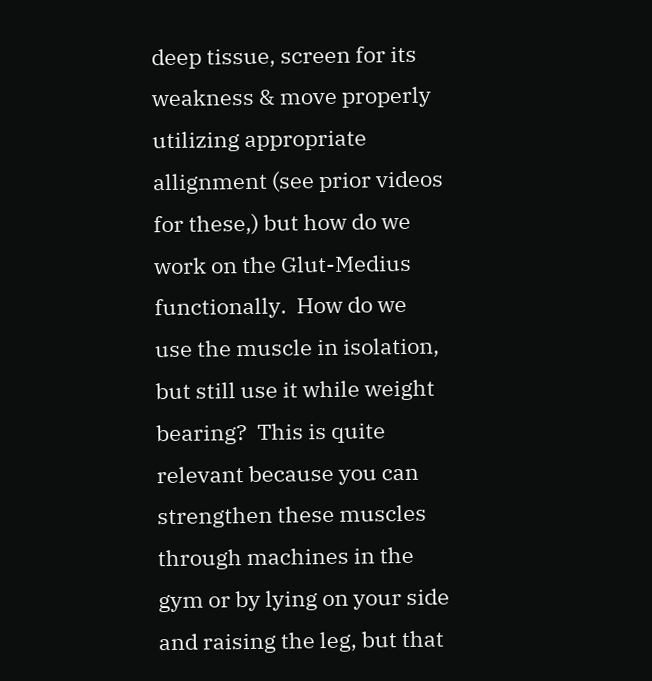deep tissue, screen for its weakness & move properly utilizing appropriate allignment (see prior videos for these,) but how do we work on the Glut-Medius functionally.  How do we use the muscle in isolation, but still use it while weight bearing?  This is quite relevant because you can strengthen these muscles through machines in the gym or by lying on your side and raising the leg, but that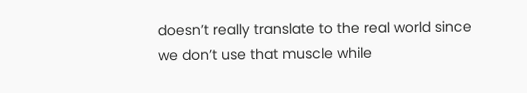doesn’t really translate to the real world since we don’t use that muscle while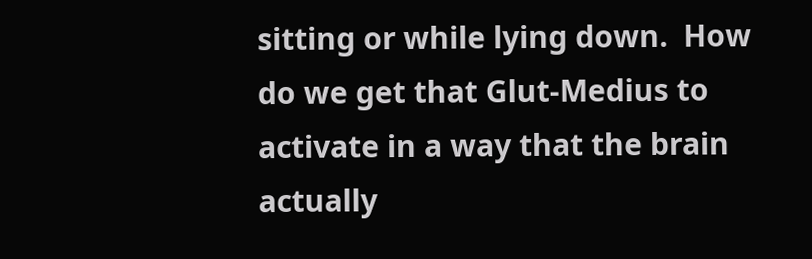sitting or while lying down.  How do we get that Glut-Medius to activate in a way that the brain actually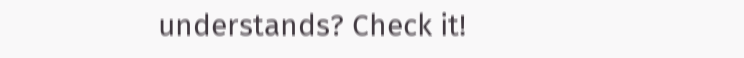understands? Check it!